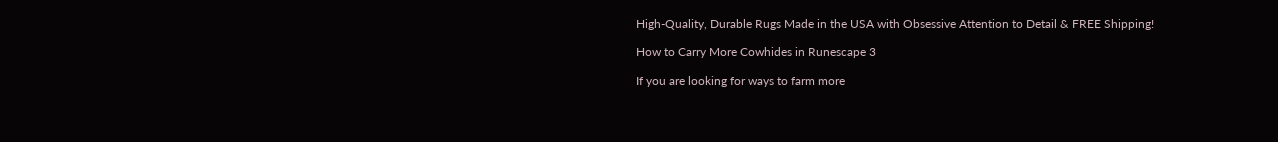High-Quality, Durable Rugs Made in the USA with Obsessive Attention to Detail & FREE Shipping!

How to Carry More Cowhides in Runescape 3

If you are looking for ways to farm more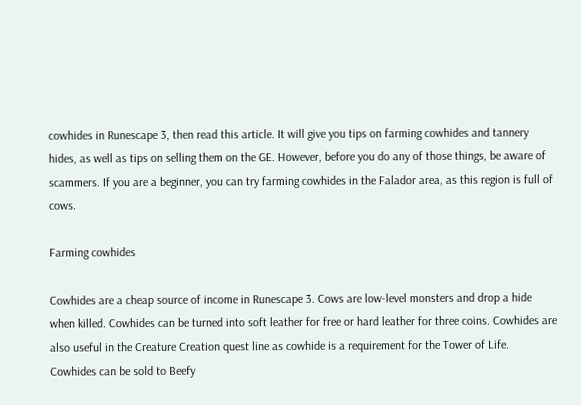cowhides in Runescape 3, then read this article. It will give you tips on farming cowhides and tannery hides, as well as tips on selling them on the GE. However, before you do any of those things, be aware of scammers. If you are a beginner, you can try farming cowhides in the Falador area, as this region is full of cows.

Farming cowhides

Cowhides are a cheap source of income in Runescape 3. Cows are low-level monsters and drop a hide when killed. Cowhides can be turned into soft leather for free or hard leather for three coins. Cowhides are also useful in the Creature Creation quest line as cowhide is a requirement for the Tower of Life. Cowhides can be sold to Beefy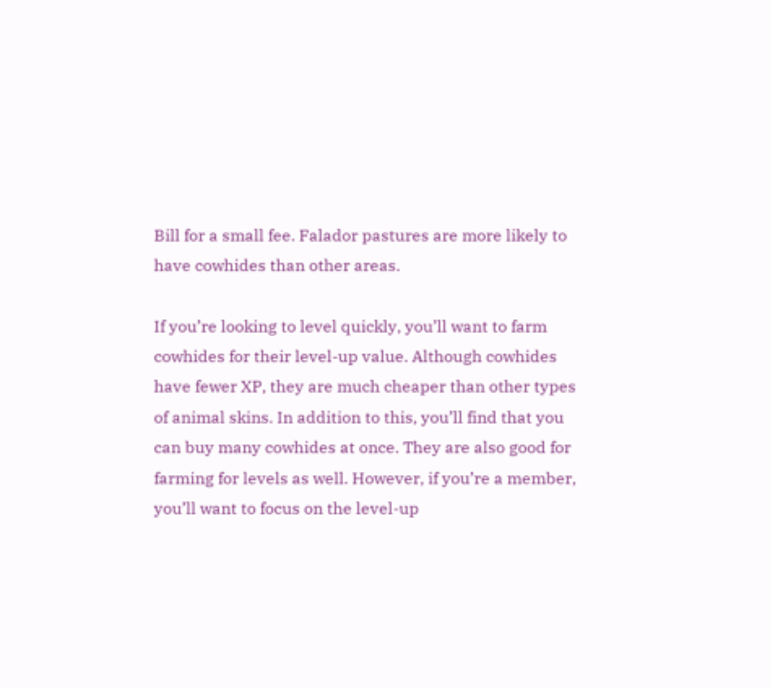Bill for a small fee. Falador pastures are more likely to have cowhides than other areas.

If you’re looking to level quickly, you’ll want to farm cowhides for their level-up value. Although cowhides have fewer XP, they are much cheaper than other types of animal skins. In addition to this, you’ll find that you can buy many cowhides at once. They are also good for farming for levels as well. However, if you’re a member, you’ll want to focus on the level-up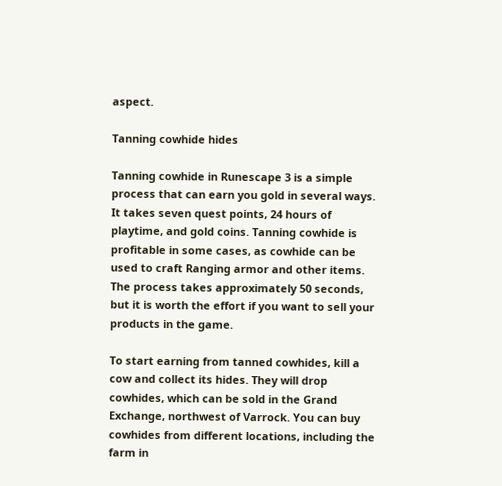aspect.

Tanning cowhide hides

Tanning cowhide in Runescape 3 is a simple process that can earn you gold in several ways. It takes seven quest points, 24 hours of playtime, and gold coins. Tanning cowhide is profitable in some cases, as cowhide can be used to craft Ranging armor and other items. The process takes approximately 50 seconds, but it is worth the effort if you want to sell your products in the game.

To start earning from tanned cowhides, kill a cow and collect its hides. They will drop cowhides, which can be sold in the Grand Exchange, northwest of Varrock. You can buy cowhides from different locations, including the farm in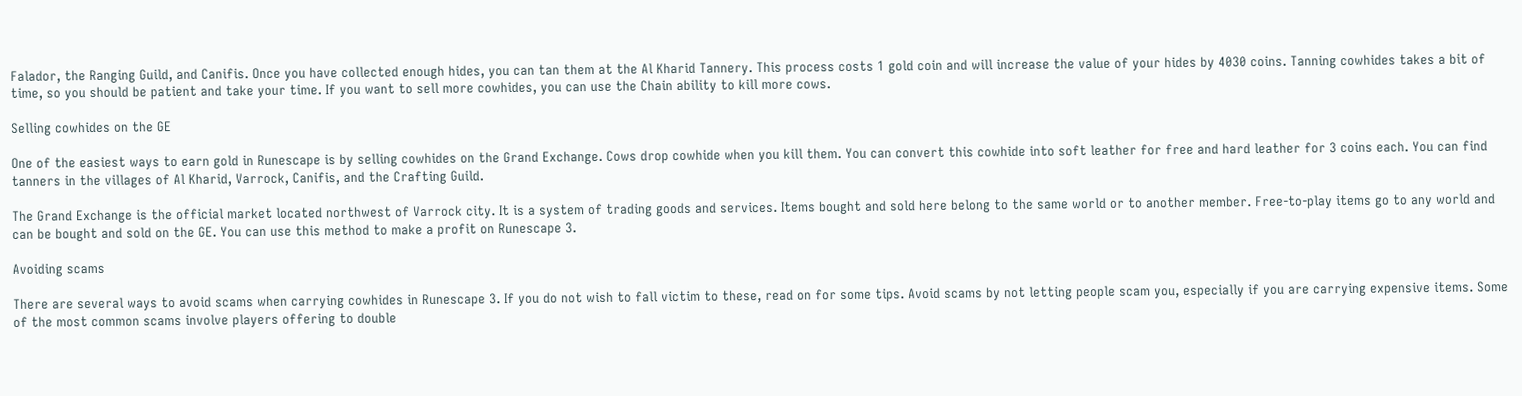Falador, the Ranging Guild, and Canifis. Once you have collected enough hides, you can tan them at the Al Kharid Tannery. This process costs 1 gold coin and will increase the value of your hides by 4030 coins. Tanning cowhides takes a bit of time, so you should be patient and take your time. If you want to sell more cowhides, you can use the Chain ability to kill more cows.

Selling cowhides on the GE

One of the easiest ways to earn gold in Runescape is by selling cowhides on the Grand Exchange. Cows drop cowhide when you kill them. You can convert this cowhide into soft leather for free and hard leather for 3 coins each. You can find tanners in the villages of Al Kharid, Varrock, Canifis, and the Crafting Guild.

The Grand Exchange is the official market located northwest of Varrock city. It is a system of trading goods and services. Items bought and sold here belong to the same world or to another member. Free-to-play items go to any world and can be bought and sold on the GE. You can use this method to make a profit on Runescape 3.

Avoiding scams

There are several ways to avoid scams when carrying cowhides in Runescape 3. If you do not wish to fall victim to these, read on for some tips. Avoid scams by not letting people scam you, especially if you are carrying expensive items. Some of the most common scams involve players offering to double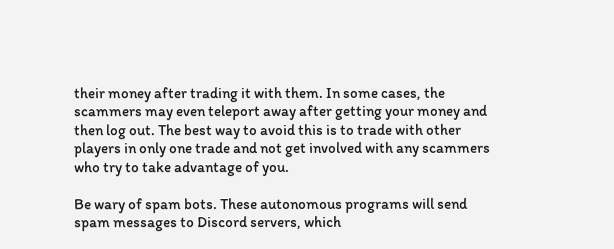their money after trading it with them. In some cases, the scammers may even teleport away after getting your money and then log out. The best way to avoid this is to trade with other players in only one trade and not get involved with any scammers who try to take advantage of you.

Be wary of spam bots. These autonomous programs will send spam messages to Discord servers, which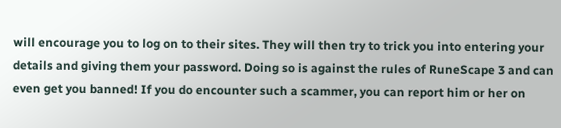will encourage you to log on to their sites. They will then try to trick you into entering your details and giving them your password. Doing so is against the rules of RuneScape 3 and can even get you banned! If you do encounter such a scammer, you can report him or her on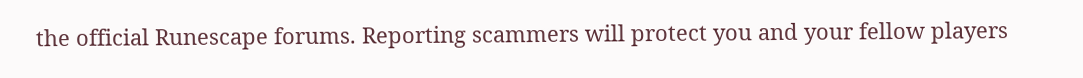the official Runescape forums. Reporting scammers will protect you and your fellow players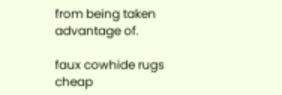from being taken advantage of.

faux cowhide rugs cheap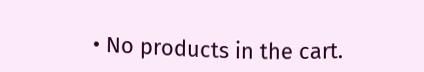• No products in the cart.